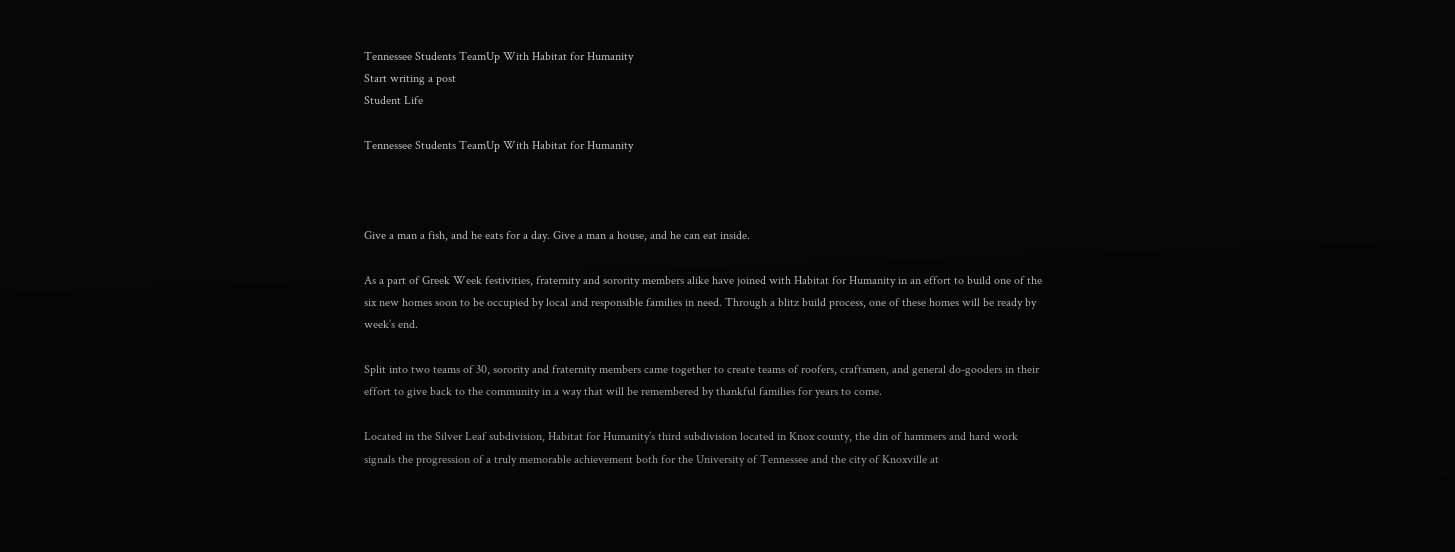Tennessee Students TeamUp With Habitat for Humanity
Start writing a post
Student Life

Tennessee Students TeamUp With Habitat for Humanity



Give a man a fish, and he eats for a day. Give a man a house, and he can eat inside.

As a part of Greek Week festivities, fraternity and sorority members alike have joined with Habitat for Humanity in an effort to build one of the six new homes soon to be occupied by local and responsible families in need. Through a blitz build process, one of these homes will be ready by week’s end.

Split into two teams of 30, sorority and fraternity members came together to create teams of roofers, craftsmen, and general do-gooders in their effort to give back to the community in a way that will be remembered by thankful families for years to come.

Located in the Silver Leaf subdivision, Habitat for Humanity’s third subdivision located in Knox county, the din of hammers and hard work signals the progression of a truly memorable achievement both for the University of Tennessee and the city of Knoxville at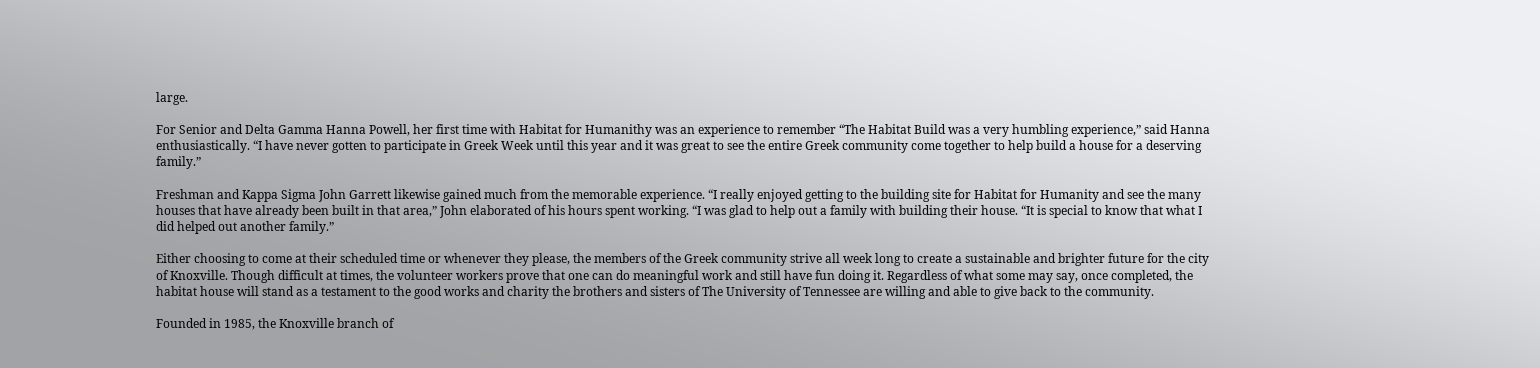large.

For Senior and Delta Gamma Hanna Powell, her first time with Habitat for Humanithy was an experience to remember “The Habitat Build was a very humbling experience,” said Hanna enthusiastically. “I have never gotten to participate in Greek Week until this year and it was great to see the entire Greek community come together to help build a house for a deserving family.”

Freshman and Kappa Sigma John Garrett likewise gained much from the memorable experience. “I really enjoyed getting to the building site for Habitat for Humanity and see the many houses that have already been built in that area,” John elaborated of his hours spent working. “I was glad to help out a family with building their house. “It is special to know that what I did helped out another family.”

Either choosing to come at their scheduled time or whenever they please, the members of the Greek community strive all week long to create a sustainable and brighter future for the city of Knoxville. Though difficult at times, the volunteer workers prove that one can do meaningful work and still have fun doing it. Regardless of what some may say, once completed, the habitat house will stand as a testament to the good works and charity the brothers and sisters of The University of Tennessee are willing and able to give back to the community.

Founded in 1985, the Knoxville branch of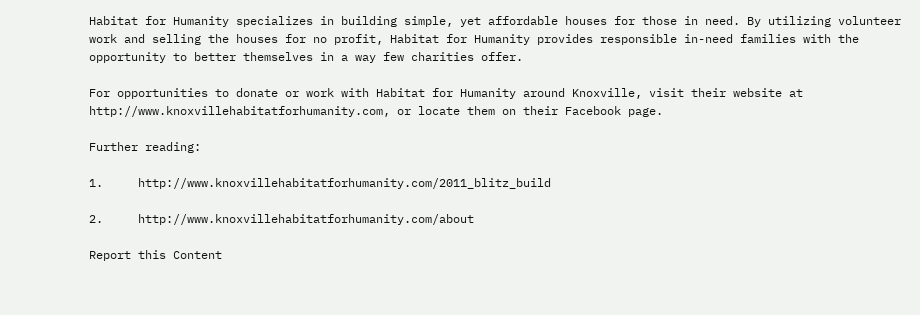Habitat for Humanity specializes in building simple, yet affordable houses for those in need. By utilizing volunteer work and selling the houses for no profit, Habitat for Humanity provides responsible in-need families with the opportunity to better themselves in a way few charities offer.

For opportunities to donate or work with Habitat for Humanity around Knoxville, visit their website at http://www.knoxvillehabitatforhumanity.com, or locate them on their Facebook page.

Further reading:

1.     http://www.knoxvillehabitatforhumanity.com/2011_blitz_build

2.     http://www.knoxvillehabitatforhumanity.com/about

Report this Content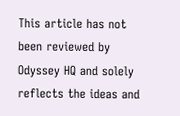This article has not been reviewed by Odyssey HQ and solely reflects the ideas and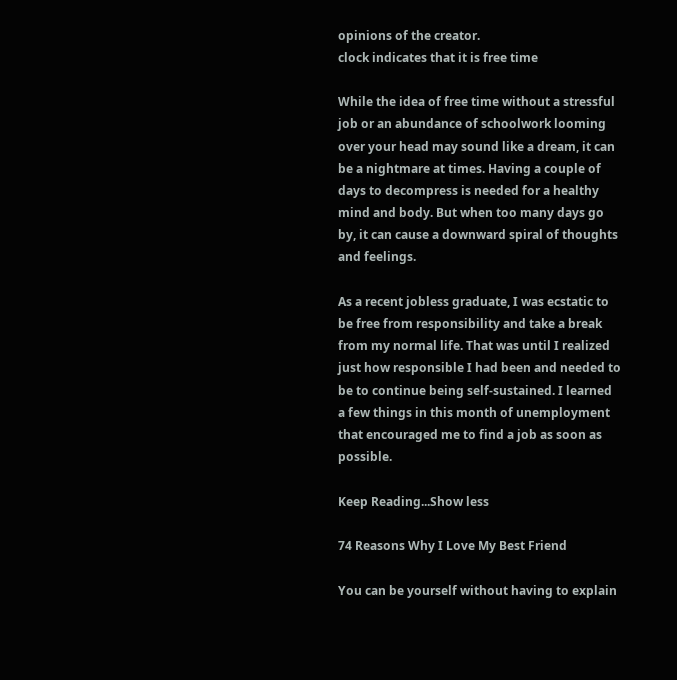opinions of the creator.
clock indicates that it is free time

While the idea of free time without a stressful job or an abundance of schoolwork looming over your head may sound like a dream, it can be a nightmare at times. Having a couple of days to decompress is needed for a healthy mind and body. But when too many days go by, it can cause a downward spiral of thoughts and feelings.

As a recent jobless graduate, I was ecstatic to be free from responsibility and take a break from my normal life. That was until I realized just how responsible I had been and needed to be to continue being self-sustained. I learned a few things in this month of unemployment that encouraged me to find a job as soon as possible.

Keep Reading...Show less

74 Reasons Why I Love My Best Friend

You can be yourself without having to explain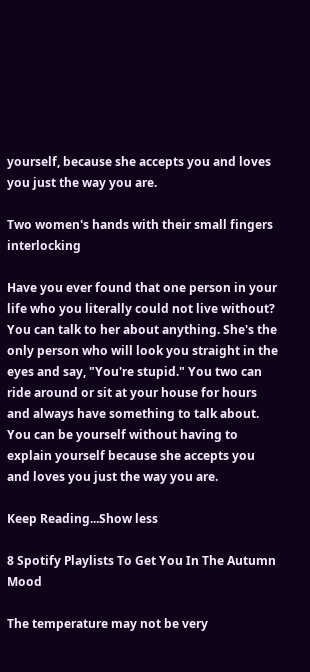yourself, because she accepts you and loves you just the way you are.

Two women's hands with their small fingers interlocking

Have you ever found that one person in your life who you literally could not live without? You can talk to her about anything. She's the only person who will look you straight in the eyes and say, "You're stupid." You two can ride around or sit at your house for hours and always have something to talk about. You can be yourself without having to explain yourself because she accepts you and loves you just the way you are.

Keep Reading...Show less

8 Spotify Playlists To Get You In The Autumn Mood

The temperature may not be very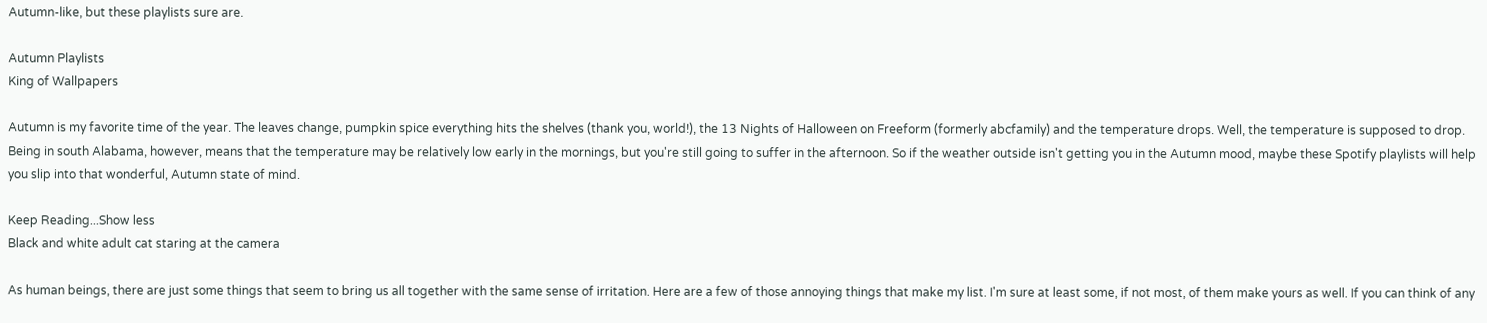Autumn-like, but these playlists sure are.

Autumn Playlists
King of Wallpapers

Autumn is my favorite time of the year. The leaves change, pumpkin spice everything hits the shelves (thank you, world!), the 13 Nights of Halloween on Freeform (formerly abcfamily) and the temperature drops. Well, the temperature is supposed to drop. Being in south Alabama, however, means that the temperature may be relatively low early in the mornings, but you're still going to suffer in the afternoon. So if the weather outside isn't getting you in the Autumn mood, maybe these Spotify playlists will help you slip into that wonderful, Autumn state of mind.

Keep Reading...Show less
Black and white adult cat staring at the camera

As human beings, there are just some things that seem to bring us all together with the same sense of irritation. Here are a few of those annoying things that make my list. I'm sure at least some, if not most, of them make yours as well. If you can think of any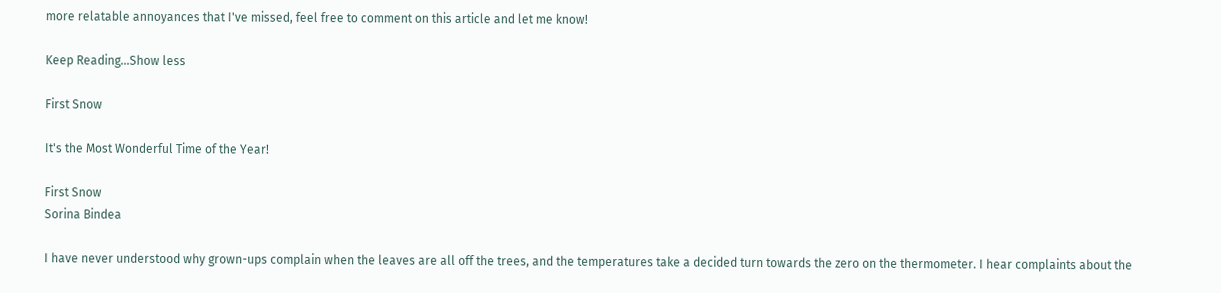more relatable annoyances that I've missed, feel free to comment on this article and let me know!

Keep Reading...Show less

First Snow

It's the Most Wonderful Time of the Year!

First Snow
Sorina Bindea

I have never understood why grown-ups complain when the leaves are all off the trees, and the temperatures take a decided turn towards the zero on the thermometer. I hear complaints about the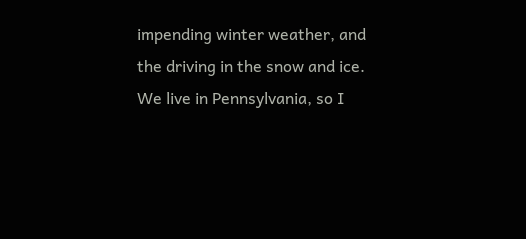impending winter weather, and the driving in the snow and ice. We live in Pennsylvania, so I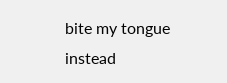bite my tongue instead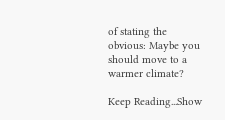of stating the obvious: Maybe you should move to a warmer climate?

Keep Reading...Show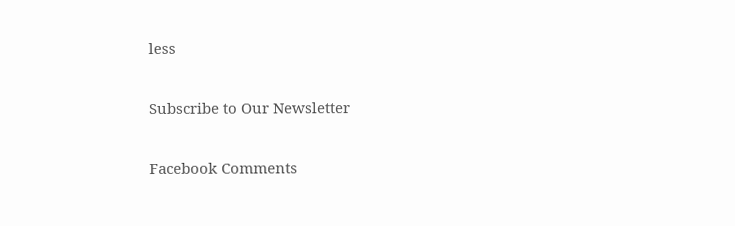less

Subscribe to Our Newsletter

Facebook Comments